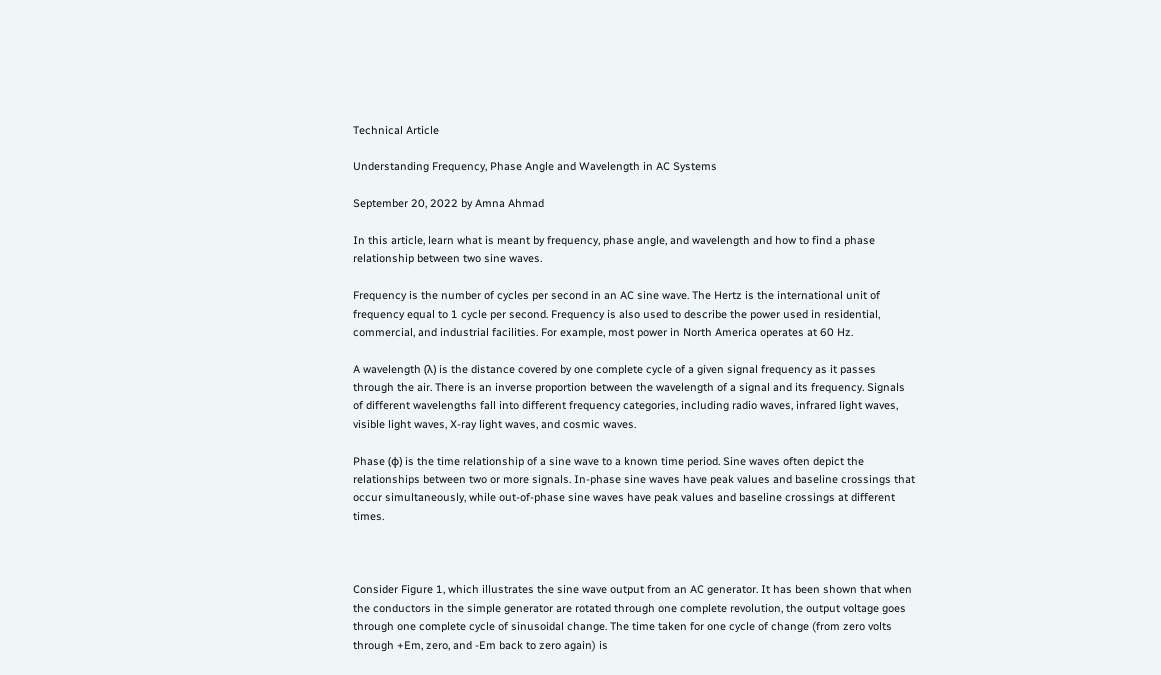Technical Article

Understanding Frequency, Phase Angle and Wavelength in AC Systems

September 20, 2022 by Amna Ahmad

In this article, learn what is meant by frequency, phase angle, and wavelength and how to find a phase relationship between two sine waves.

Frequency is the number of cycles per second in an AC sine wave. The Hertz is the international unit of frequency equal to 1 cycle per second. Frequency is also used to describe the power used in residential, commercial, and industrial facilities. For example, most power in North America operates at 60 Hz.

A wavelength (λ) is the distance covered by one complete cycle of a given signal frequency as it passes through the air. There is an inverse proportion between the wavelength of a signal and its frequency. Signals of different wavelengths fall into different frequency categories, including radio waves, infrared light waves, visible light waves, X-ray light waves, and cosmic waves.

Phase (φ) is the time relationship of a sine wave to a known time period. Sine waves often depict the relationships between two or more signals. In-phase sine waves have peak values and baseline crossings that occur simultaneously, while out-of-phase sine waves have peak values and baseline crossings at different times.



Consider Figure 1, which illustrates the sine wave output from an AC generator. It has been shown that when the conductors in the simple generator are rotated through one complete revolution, the output voltage goes through one complete cycle of sinusoidal change. The time taken for one cycle of change (from zero volts through +Em, zero, and -Em back to zero again) is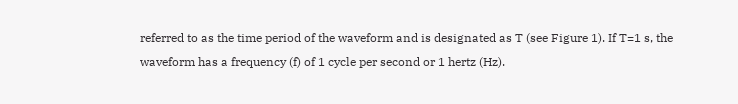referred to as the time period of the waveform and is designated as T (see Figure 1). If T=1 s, the waveform has a frequency (f) of 1 cycle per second or 1 hertz (Hz).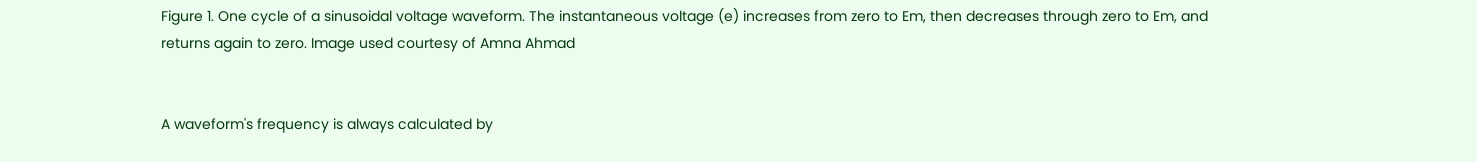Figure 1. One cycle of a sinusoidal voltage waveform. The instantaneous voltage (e) increases from zero to Em, then decreases through zero to Em, and returns again to zero. Image used courtesy of Amna Ahmad


A waveform's frequency is always calculated by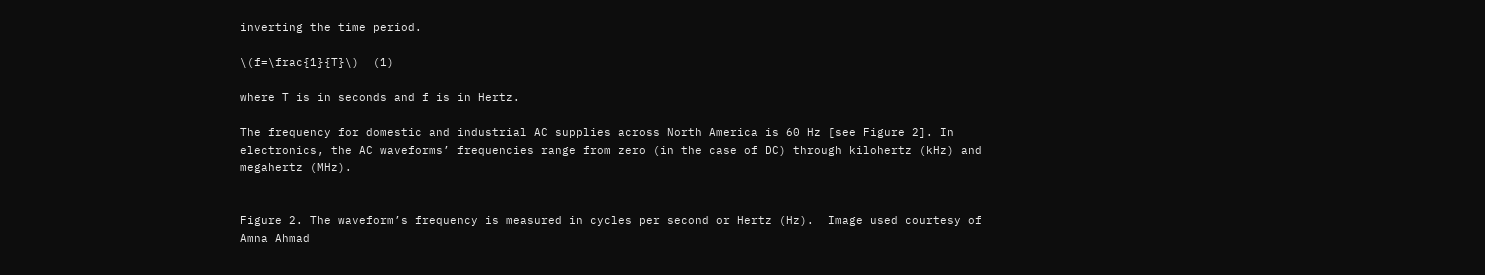inverting the time period.

\(f=\frac{1}{T}\)  (1)

where T is in seconds and f is in Hertz.

The frequency for domestic and industrial AC supplies across North America is 60 Hz [see Figure 2]. In electronics, the AC waveforms’ frequencies range from zero (in the case of DC) through kilohertz (kHz) and megahertz (MHz).


Figure 2. The waveform’s frequency is measured in cycles per second or Hertz (Hz).  Image used courtesy of Amna Ahmad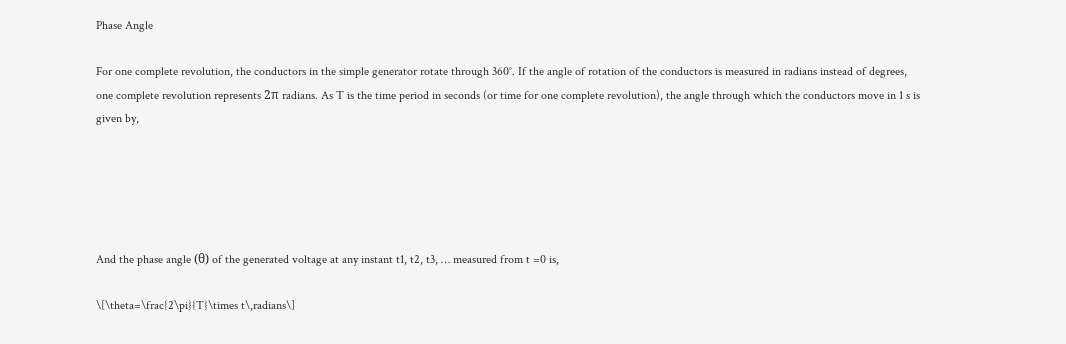Phase Angle

For one complete revolution, the conductors in the simple generator rotate through 360°. If the angle of rotation of the conductors is measured in radians instead of degrees, one complete revolution represents 2π radians. As T is the time period in seconds (or time for one complete revolution), the angle through which the conductors move in 1 s is given by,





And the phase angle (θ) of the generated voltage at any instant t1, t2, t3, … measured from t =0 is,

\[\theta=\frac{2\pi}{T}\times t\,radians\]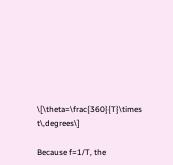\[\theta=\frac{360}{T}\times t\,degrees\]

Because f=1/T, the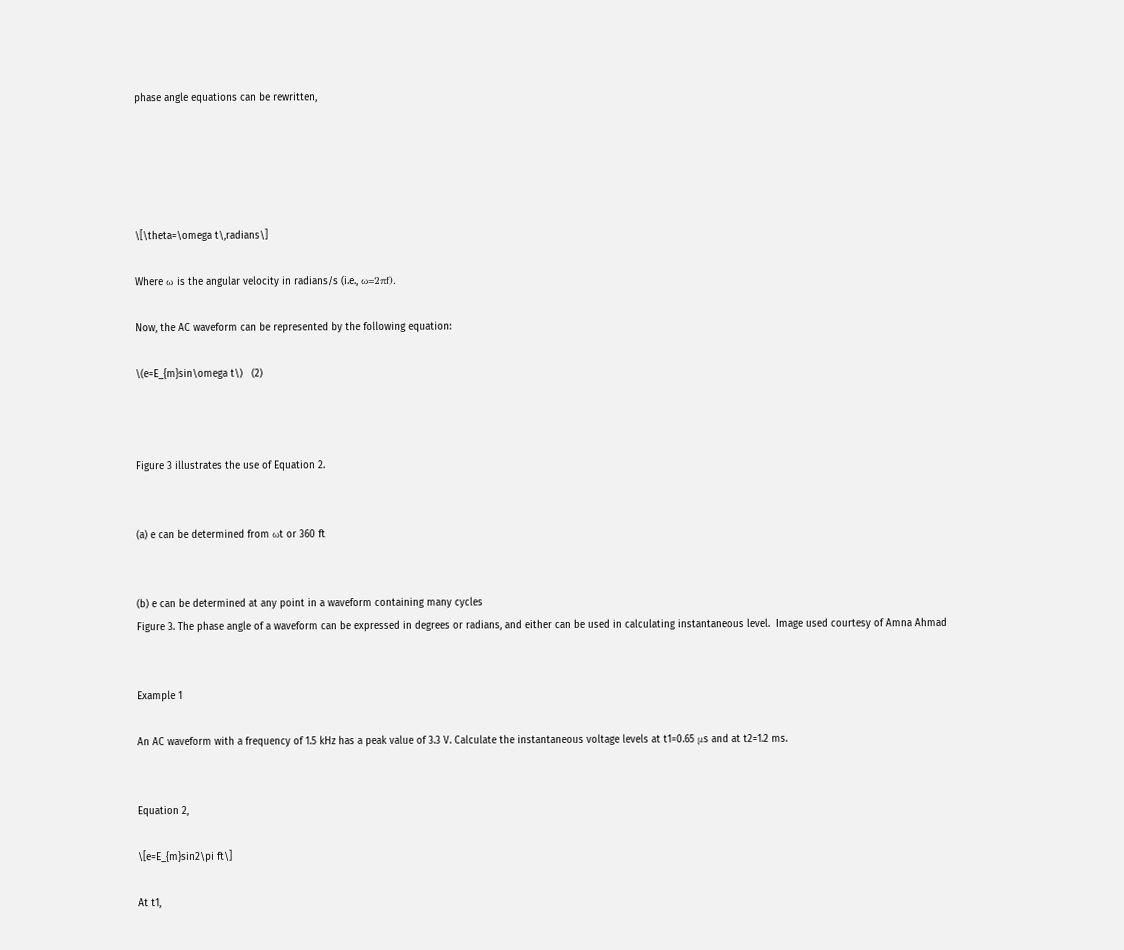phase angle equations can be rewritten,





\[\theta=\omega t\,radians\]

Where ω is the angular velocity in radians/s (i.e., ω=2πf).

Now, the AC waveform can be represented by the following equation:

\(e=E_{m}sin\omega t\)   (2)



Figure 3 illustrates the use of Equation 2.


(a) e can be determined from ωt or 360 ft


(b) e can be determined at any point in a waveform containing many cycles
Figure 3. The phase angle of a waveform can be expressed in degrees or radians, and either can be used in calculating instantaneous level.  Image used courtesy of Amna Ahmad


Example 1

An AC waveform with a frequency of 1.5 kHz has a peak value of 3.3 V. Calculate the instantaneous voltage levels at t1=0.65 μs and at t2=1.2 ms.


Equation 2,

\[e=E_{m}sin2\pi ft\]

At t1,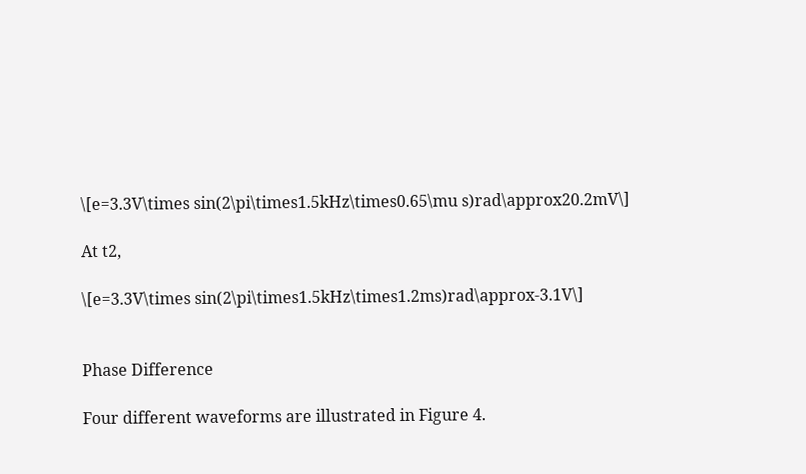\[e=3.3V\times sin(2\pi\times1.5kHz\times0.65\mu s)rad\approx20.2mV\]

At t2,

\[e=3.3V\times sin(2\pi\times1.5kHz\times1.2ms)rad\approx-3.1V\]


Phase Difference

Four different waveforms are illustrated in Figure 4.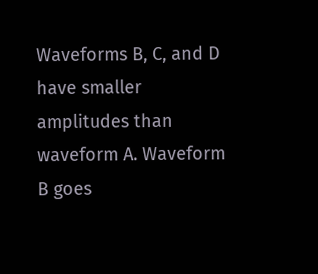Waveforms B, C, and D have smaller amplitudes than waveform A. Waveform B goes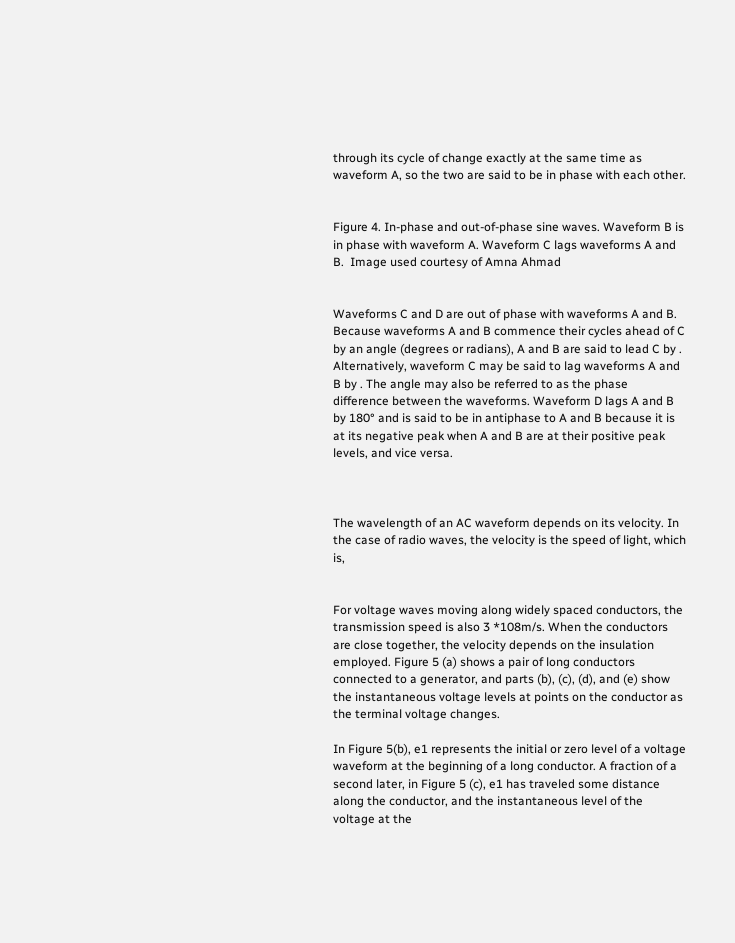through its cycle of change exactly at the same time as waveform A, so the two are said to be in phase with each other.


Figure 4. In-phase and out-of-phase sine waves. Waveform B is in phase with waveform A. Waveform C lags waveforms A and B.  Image used courtesy of Amna Ahmad


Waveforms C and D are out of phase with waveforms A and B. Because waveforms A and B commence their cycles ahead of C by an angle (degrees or radians), A and B are said to lead C by . Alternatively, waveform C may be said to lag waveforms A and B by . The angle may also be referred to as the phase difference between the waveforms. Waveform D lags A and B by 180° and is said to be in antiphase to A and B because it is at its negative peak when A and B are at their positive peak levels, and vice versa.



The wavelength of an AC waveform depends on its velocity. In the case of radio waves, the velocity is the speed of light, which is,


For voltage waves moving along widely spaced conductors, the transmission speed is also 3 *108m/s. When the conductors are close together, the velocity depends on the insulation employed. Figure 5 (a) shows a pair of long conductors connected to a generator, and parts (b), (c), (d), and (e) show the instantaneous voltage levels at points on the conductor as the terminal voltage changes.

In Figure 5(b), e1 represents the initial or zero level of a voltage waveform at the beginning of a long conductor. A fraction of a second later, in Figure 5 (c), e1 has traveled some distance along the conductor, and the instantaneous level of the voltage at the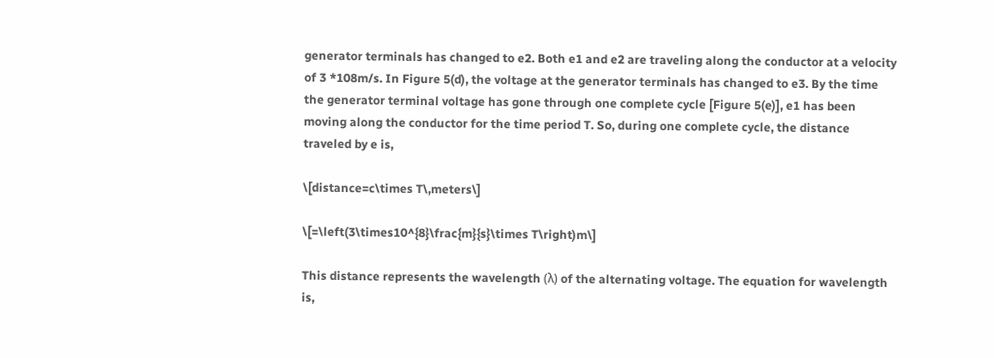generator terminals has changed to e2. Both e1 and e2 are traveling along the conductor at a velocity of 3 *108m/s. In Figure 5(d), the voltage at the generator terminals has changed to e3. By the time the generator terminal voltage has gone through one complete cycle [Figure 5(e)], e1 has been moving along the conductor for the time period T. So, during one complete cycle, the distance traveled by e is,

\[distance=c\times T\,meters\]

\[=\left(3\times10^{8}\frac{m}{s}\times T\right)m\]

This distance represents the wavelength (λ) of the alternating voltage. The equation for wavelength is,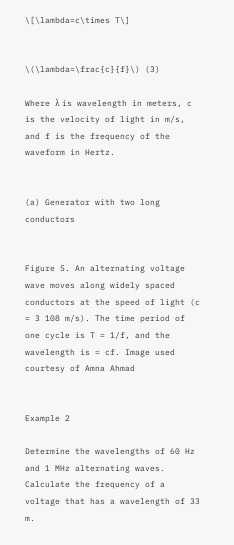\[\lambda=c\times T\]


\(\lambda=\frac{c}{f}\) (3)

Where λ is wavelength in meters, c is the velocity of light in m/s, and f is the frequency of the waveform in Hertz.


(a) Generator with two long conductors


Figure 5. An alternating voltage wave moves along widely spaced conductors at the speed of light (c = 3 108 m/s). The time period of one cycle is T = 1/f, and the wavelength is = cf. Image used courtesy of Amna Ahmad


Example 2

Determine the wavelengths of 60 Hz and 1 MHz alternating waves. Calculate the frequency of a voltage that has a wavelength of 33 m.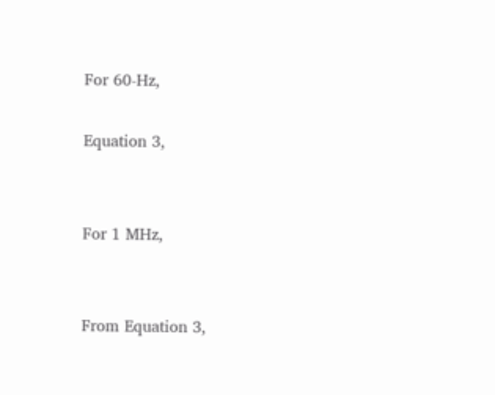For 60-Hz,

Equation 3,


For 1 MHz,


From Equation 3,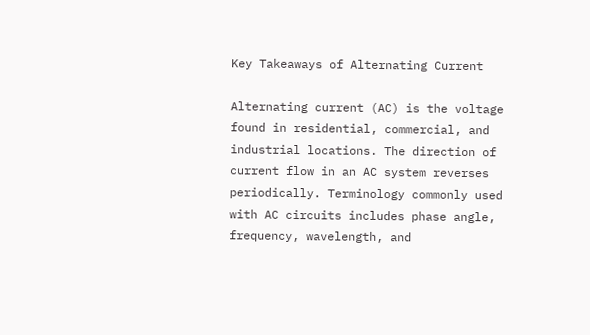Key Takeaways of Alternating Current

Alternating current (AC) is the voltage found in residential, commercial, and industrial locations. The direction of current flow in an AC system reverses periodically. Terminology commonly used with AC circuits includes phase angle, frequency, wavelength, and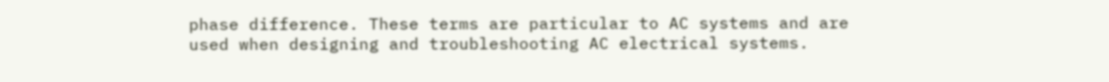phase difference. These terms are particular to AC systems and are used when designing and troubleshooting AC electrical systems.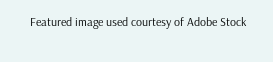Featured image used courtesy of Adobe Stock